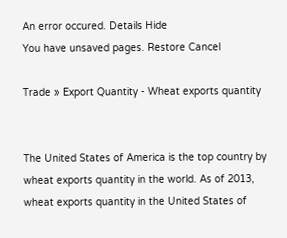An error occured. Details Hide
You have unsaved pages. Restore Cancel

Trade » Export Quantity - Wheat exports quantity


The United States of America is the top country by wheat exports quantity in the world. As of 2013, wheat exports quantity in the United States of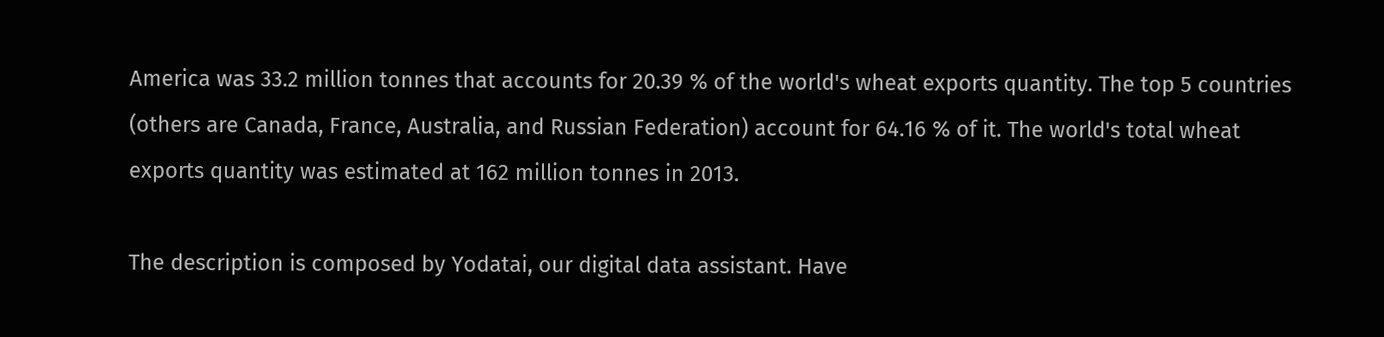America was 33.2 million tonnes that accounts for 20.39 % of the world's wheat exports quantity. The top 5 countries (others are Canada, France, Australia, and Russian Federation) account for 64.16 % of it. The world's total wheat exports quantity was estimated at 162 million tonnes in 2013.

The description is composed by Yodatai, our digital data assistant. Have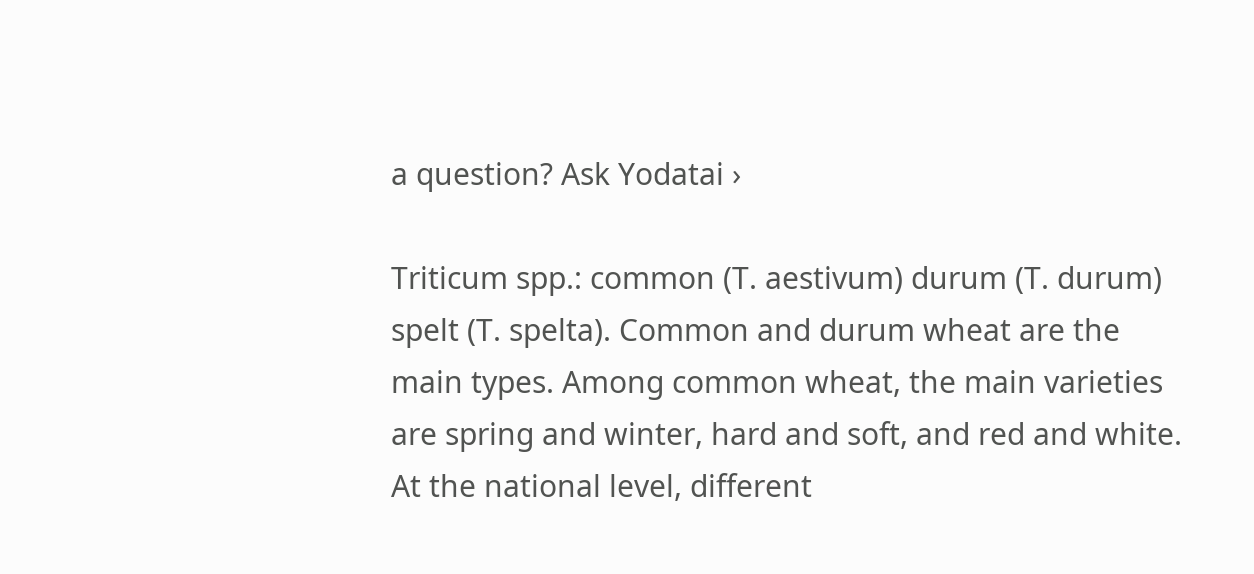a question? Ask Yodatai ›

Triticum spp.: common (T. aestivum) durum (T. durum) spelt (T. spelta). Common and durum wheat are the main types. Among common wheat, the main varieties are spring and winter, hard and soft, and red and white. At the national level, different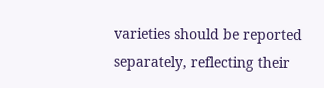varieties should be reported separately, reflecting their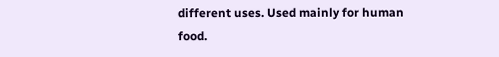different uses. Used mainly for human food.